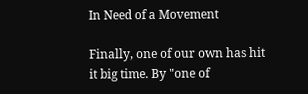In Need of a Movement

Finally, one of our own has hit it big time. By "one of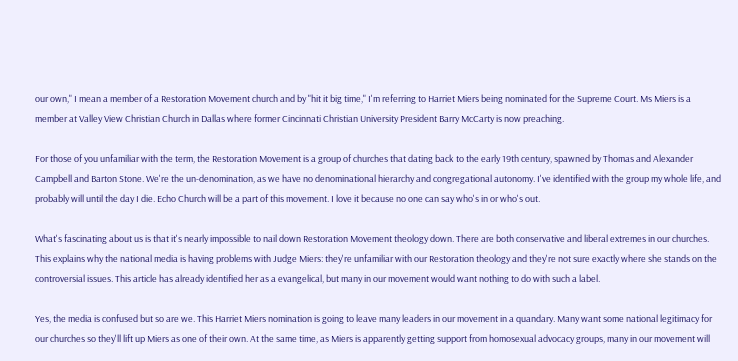our own," I mean a member of a Restoration Movement church and by "hit it big time," I'm referring to Harriet Miers being nominated for the Supreme Court. Ms Miers is a member at Valley View Christian Church in Dallas where former Cincinnati Christian University President Barry McCarty is now preaching.

For those of you unfamiliar with the term, the Restoration Movement is a group of churches that dating back to the early 19th century, spawned by Thomas and Alexander Campbell and Barton Stone. We're the un-denomination, as we have no denominational hierarchy and congregational autonomy. I've identified with the group my whole life, and probably will until the day I die. Echo Church will be a part of this movement. I love it because no one can say who's in or who's out.

What's fascinating about us is that it's nearly impossible to nail down Restoration Movement theology down. There are both conservative and liberal extremes in our churches. This explains why the national media is having problems with Judge Miers: they're unfamiliar with our Restoration theology and they're not sure exactly where she stands on the controversial issues. This article has already identified her as a evangelical, but many in our movement would want nothing to do with such a label.

Yes, the media is confused but so are we. This Harriet Miers nomination is going to leave many leaders in our movement in a quandary. Many want some national legitimacy for our churches so they'll lift up Miers as one of their own. At the same time, as Miers is apparently getting support from homosexual advocacy groups, many in our movement will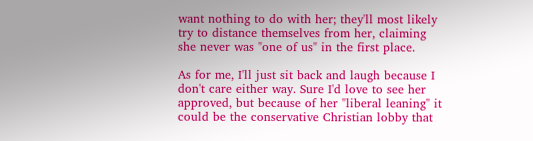want nothing to do with her; they'll most likely try to distance themselves from her, claiming she never was "one of us" in the first place.

As for me, I'll just sit back and laugh because I don't care either way. Sure I'd love to see her approved, but because of her "liberal leaning" it could be the conservative Christian lobby that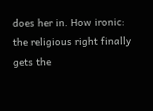does her in. How ironic: the religious right finally gets the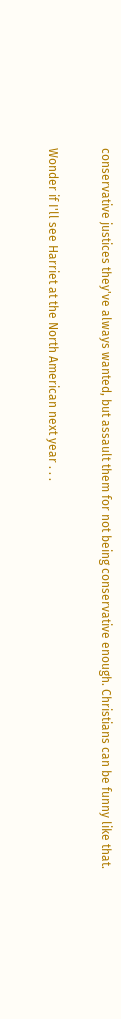conservative justices they've always wanted, but assault them for not being conservative enough. Christians can be funny like that.

Wonder if I'll see Harriet at the North American next year . . .